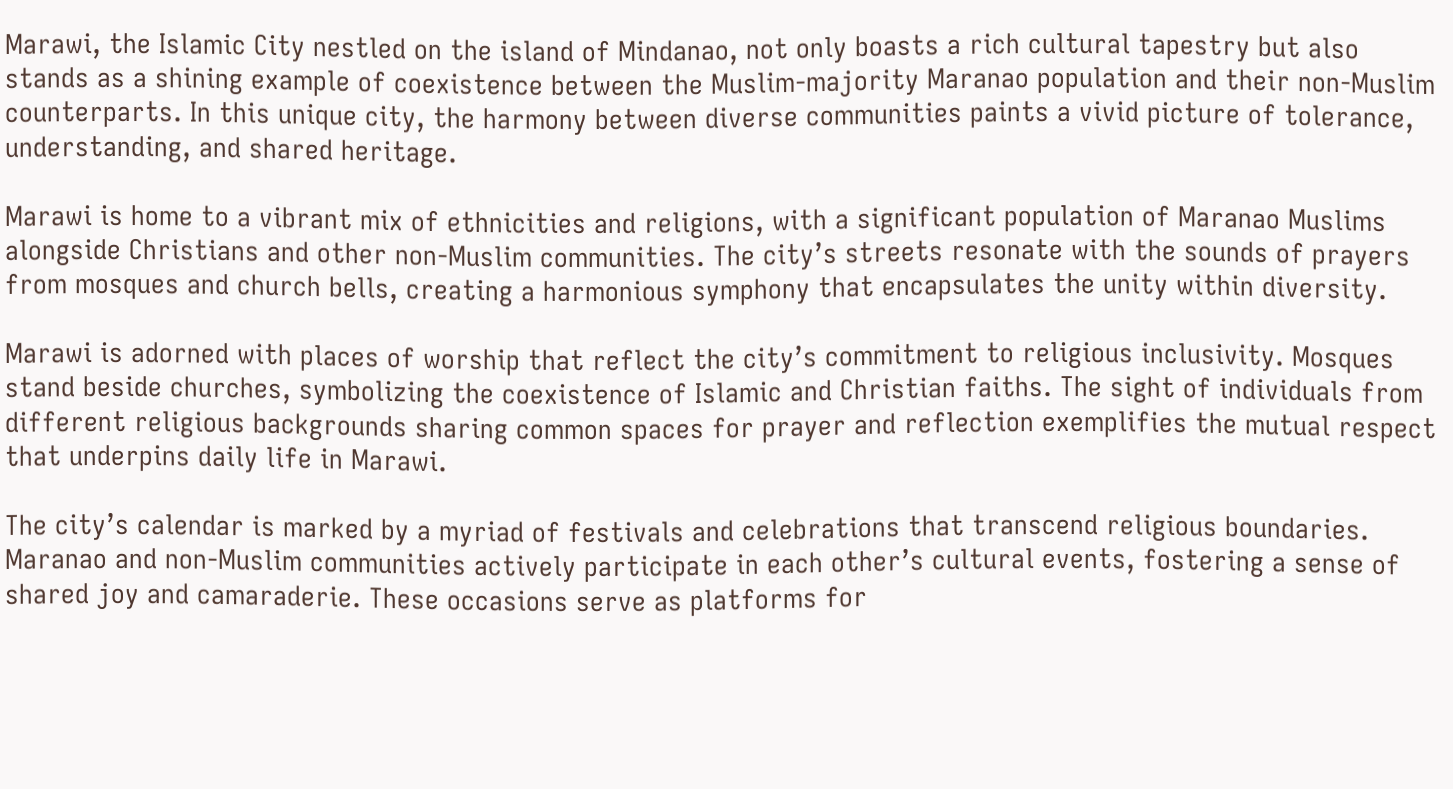Marawi, the Islamic City nestled on the island of Mindanao, not only boasts a rich cultural tapestry but also stands as a shining example of coexistence between the Muslim-majority Maranao population and their non-Muslim counterparts. In this unique city, the harmony between diverse communities paints a vivid picture of tolerance, understanding, and shared heritage.

Marawi is home to a vibrant mix of ethnicities and religions, with a significant population of Maranao Muslims alongside Christians and other non-Muslim communities. The city’s streets resonate with the sounds of prayers from mosques and church bells, creating a harmonious symphony that encapsulates the unity within diversity.

Marawi is adorned with places of worship that reflect the city’s commitment to religious inclusivity. Mosques stand beside churches, symbolizing the coexistence of Islamic and Christian faiths. The sight of individuals from different religious backgrounds sharing common spaces for prayer and reflection exemplifies the mutual respect that underpins daily life in Marawi.

The city’s calendar is marked by a myriad of festivals and celebrations that transcend religious boundaries. Maranao and non-Muslim communities actively participate in each other’s cultural events, fostering a sense of shared joy and camaraderie. These occasions serve as platforms for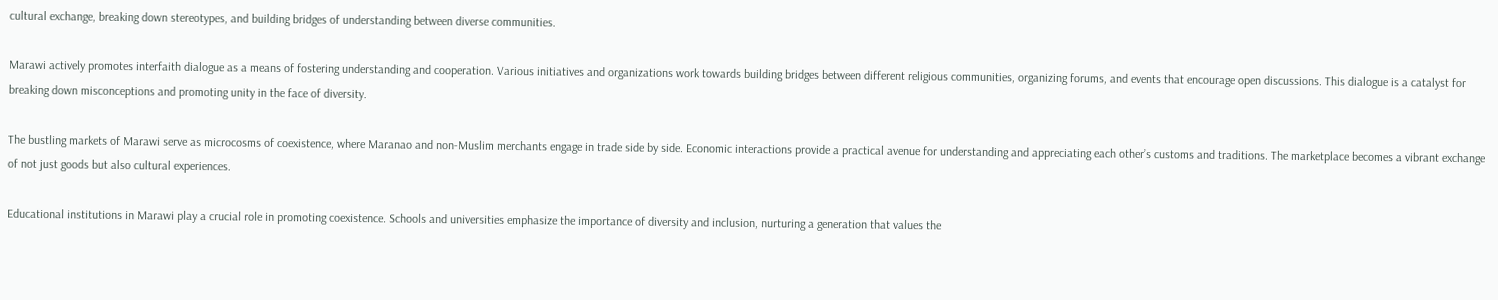cultural exchange, breaking down stereotypes, and building bridges of understanding between diverse communities.

Marawi actively promotes interfaith dialogue as a means of fostering understanding and cooperation. Various initiatives and organizations work towards building bridges between different religious communities, organizing forums, and events that encourage open discussions. This dialogue is a catalyst for breaking down misconceptions and promoting unity in the face of diversity.

The bustling markets of Marawi serve as microcosms of coexistence, where Maranao and non-Muslim merchants engage in trade side by side. Economic interactions provide a practical avenue for understanding and appreciating each other’s customs and traditions. The marketplace becomes a vibrant exchange of not just goods but also cultural experiences.

Educational institutions in Marawi play a crucial role in promoting coexistence. Schools and universities emphasize the importance of diversity and inclusion, nurturing a generation that values the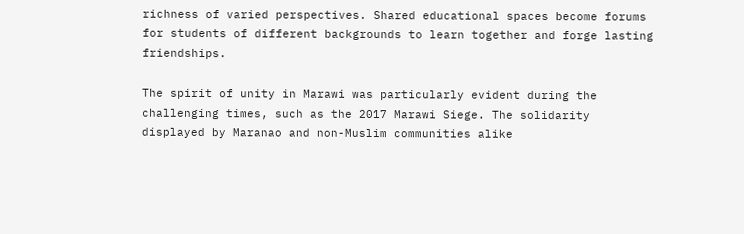richness of varied perspectives. Shared educational spaces become forums for students of different backgrounds to learn together and forge lasting friendships.

The spirit of unity in Marawi was particularly evident during the challenging times, such as the 2017 Marawi Siege. The solidarity displayed by Maranao and non-Muslim communities alike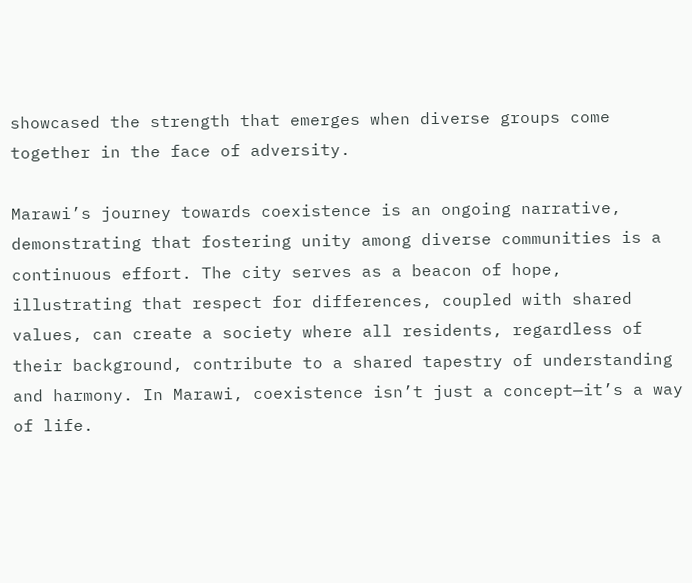showcased the strength that emerges when diverse groups come together in the face of adversity.

Marawi’s journey towards coexistence is an ongoing narrative, demonstrating that fostering unity among diverse communities is a continuous effort. The city serves as a beacon of hope, illustrating that respect for differences, coupled with shared values, can create a society where all residents, regardless of their background, contribute to a shared tapestry of understanding and harmony. In Marawi, coexistence isn’t just a concept—it’s a way of life.